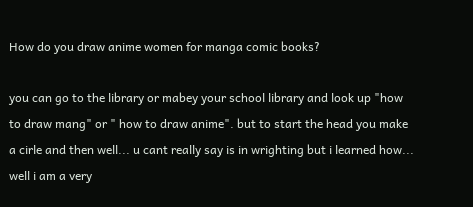How do you draw anime women for manga comic books?

you can go to the library or mabey your school library and look up "how to draw mang" or " how to draw anime". but to start the head you make a cirle and then well... u cant really say is in wrighting but i learned how... well i am a very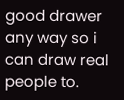good drawer any way so i can draw real people to.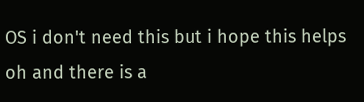OS i don't need this but i hope this helps oh and there is a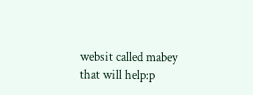websit called mabey that will help:p